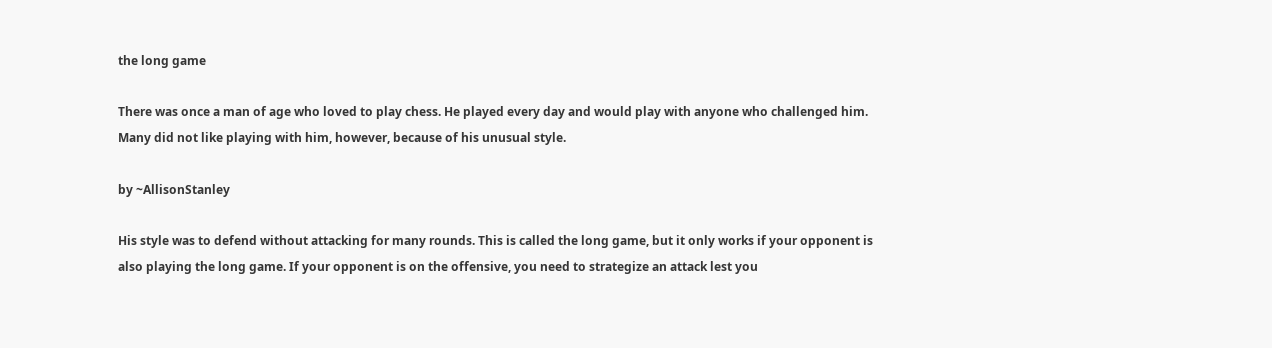the long game

There was once a man of age who loved to play chess. He played every day and would play with anyone who challenged him. Many did not like playing with him, however, because of his unusual style.

by ~AllisonStanley

His style was to defend without attacking for many rounds. This is called the long game, but it only works if your opponent is also playing the long game. If your opponent is on the offensive, you need to strategize an attack lest you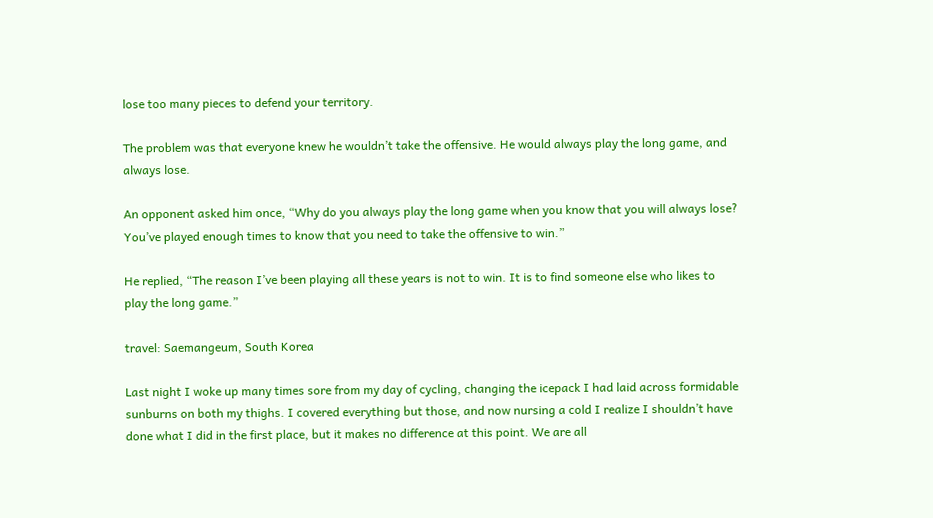lose too many pieces to defend your territory.

The problem was that everyone knew he wouldn’t take the offensive. He would always play the long game, and always lose.

An opponent asked him once, “Why do you always play the long game when you know that you will always lose? You’ve played enough times to know that you need to take the offensive to win.”

He replied, “The reason I’ve been playing all these years is not to win. It is to find someone else who likes to play the long game.”

travel: Saemangeum, South Korea

Last night I woke up many times sore from my day of cycling, changing the icepack I had laid across formidable sunburns on both my thighs. I covered everything but those, and now nursing a cold I realize I shouldn’t have done what I did in the first place, but it makes no difference at this point. We are all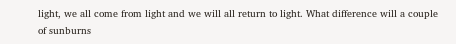light, we all come from light and we will all return to light. What difference will a couple of sunburns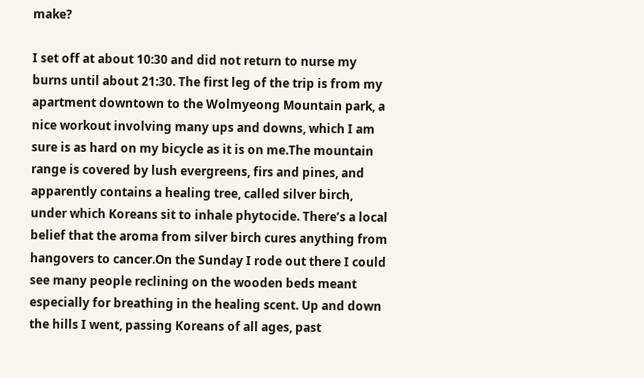make?

I set off at about 10:30 and did not return to nurse my burns until about 21:30. The first leg of the trip is from my apartment downtown to the Wolmyeong Mountain park, a nice workout involving many ups and downs, which I am sure is as hard on my bicycle as it is on me.The mountain range is covered by lush evergreens, firs and pines, and apparently contains a healing tree, called silver birch, under which Koreans sit to inhale phytocide. There’s a local belief that the aroma from silver birch cures anything from hangovers to cancer.On the Sunday I rode out there I could see many people reclining on the wooden beds meant especially for breathing in the healing scent. Up and down the hills I went, passing Koreans of all ages, past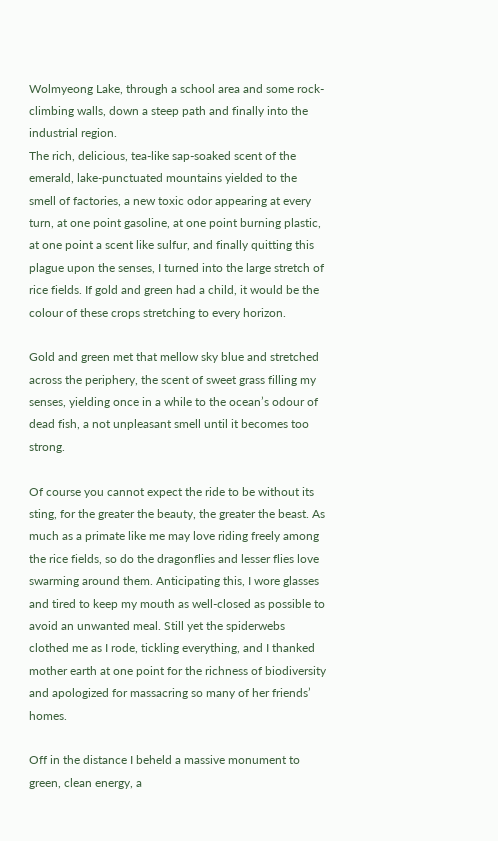Wolmyeong Lake, through a school area and some rock-climbing walls, down a steep path and finally into the industrial region.
The rich, delicious, tea-like sap-soaked scent of the emerald, lake-punctuated mountains yielded to the smell of factories, a new toxic odor appearing at every turn, at one point gasoline, at one point burning plastic, at one point a scent like sulfur, and finally quitting this plague upon the senses, I turned into the large stretch of rice fields. If gold and green had a child, it would be the colour of these crops stretching to every horizon.

Gold and green met that mellow sky blue and stretched across the periphery, the scent of sweet grass filling my senses, yielding once in a while to the ocean’s odour of dead fish, a not unpleasant smell until it becomes too strong.

Of course you cannot expect the ride to be without its sting, for the greater the beauty, the greater the beast. As much as a primate like me may love riding freely among the rice fields, so do the dragonflies and lesser flies love swarming around them. Anticipating this, I wore glasses and tired to keep my mouth as well-closed as possible to avoid an unwanted meal. Still yet the spiderwebs clothed me as I rode, tickling everything, and I thanked mother earth at one point for the richness of biodiversity and apologized for massacring so many of her friends’ homes.

Off in the distance I beheld a massive monument to green, clean energy, a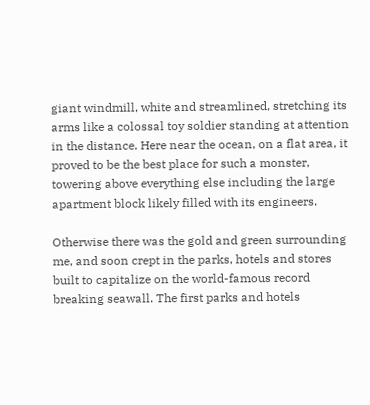giant windmill, white and streamlined, stretching its arms like a colossal toy soldier standing at attention in the distance. Here near the ocean, on a flat area, it proved to be the best place for such a monster, towering above everything else including the large apartment block likely filled with its engineers.

Otherwise there was the gold and green surrounding me, and soon crept in the parks, hotels and stores built to capitalize on the world-famous record breaking seawall. The first parks and hotels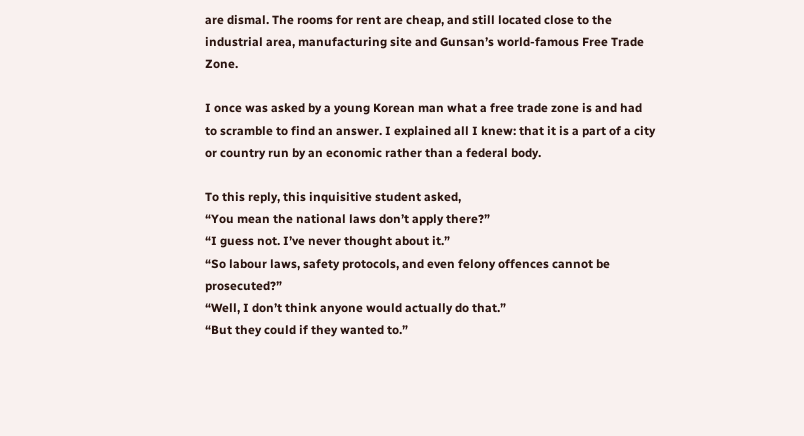are dismal. The rooms for rent are cheap, and still located close to the industrial area, manufacturing site and Gunsan’s world-famous Free Trade Zone.

I once was asked by a young Korean man what a free trade zone is and had to scramble to find an answer. I explained all I knew: that it is a part of a city or country run by an economic rather than a federal body.

To this reply, this inquisitive student asked,
“You mean the national laws don’t apply there?”
“I guess not. I’ve never thought about it.”
“So labour laws, safety protocols, and even felony offences cannot be prosecuted?”
“Well, I don’t think anyone would actually do that.”
“But they could if they wanted to.”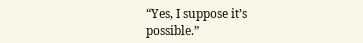“Yes, I suppose it’s possible.”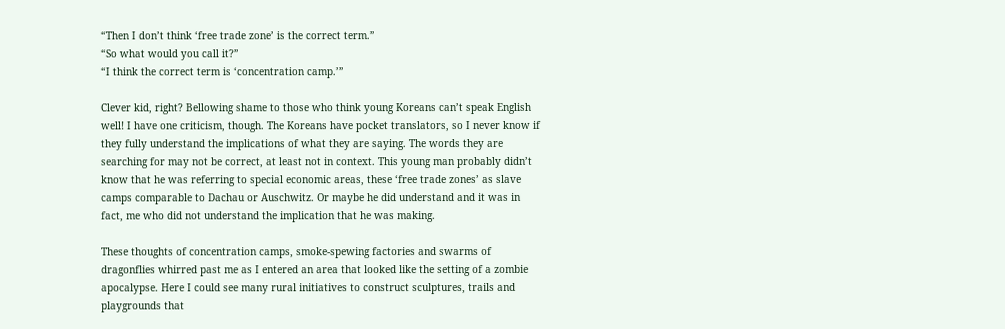“Then I don’t think ‘free trade zone’ is the correct term.”
“So what would you call it?”
“I think the correct term is ‘concentration camp.’”

Clever kid, right? Bellowing shame to those who think young Koreans can’t speak English well! I have one criticism, though. The Koreans have pocket translators, so I never know if they fully understand the implications of what they are saying. The words they are searching for may not be correct, at least not in context. This young man probably didn’t know that he was referring to special economic areas, these ‘free trade zones’ as slave camps comparable to Dachau or Auschwitz. Or maybe he did understand and it was in fact, me who did not understand the implication that he was making.

These thoughts of concentration camps, smoke-spewing factories and swarms of dragonflies whirred past me as I entered an area that looked like the setting of a zombie apocalypse. Here I could see many rural initiatives to construct sculptures, trails and playgrounds that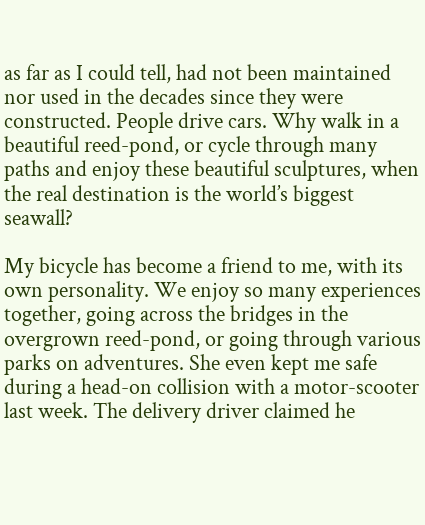as far as I could tell, had not been maintained nor used in the decades since they were constructed. People drive cars. Why walk in a beautiful reed-pond, or cycle through many paths and enjoy these beautiful sculptures, when the real destination is the world’s biggest seawall?

My bicycle has become a friend to me, with its own personality. We enjoy so many experiences together, going across the bridges in the overgrown reed-pond, or going through various parks on adventures. She even kept me safe during a head-on collision with a motor-scooter last week. The delivery driver claimed he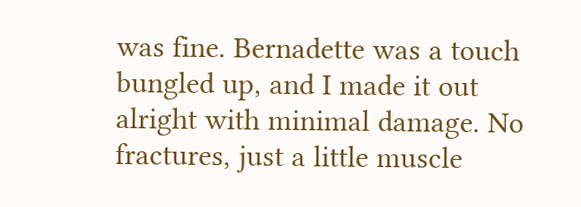was fine. Bernadette was a touch bungled up, and I made it out alright with minimal damage. No fractures, just a little muscle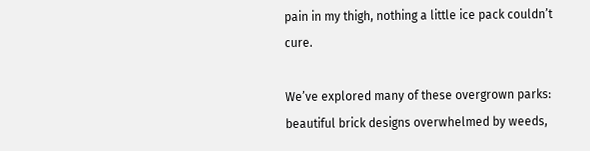pain in my thigh, nothing a little ice pack couldn’t cure.

We’ve explored many of these overgrown parks: beautiful brick designs overwhelmed by weeds,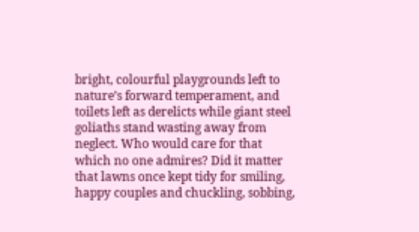bright, colourful playgrounds left to nature’s forward temperament, and toilets left as derelicts while giant steel goliaths stand wasting away from neglect. Who would care for that which no one admires? Did it matter that lawns once kept tidy for smiling, happy couples and chuckling, sobbing,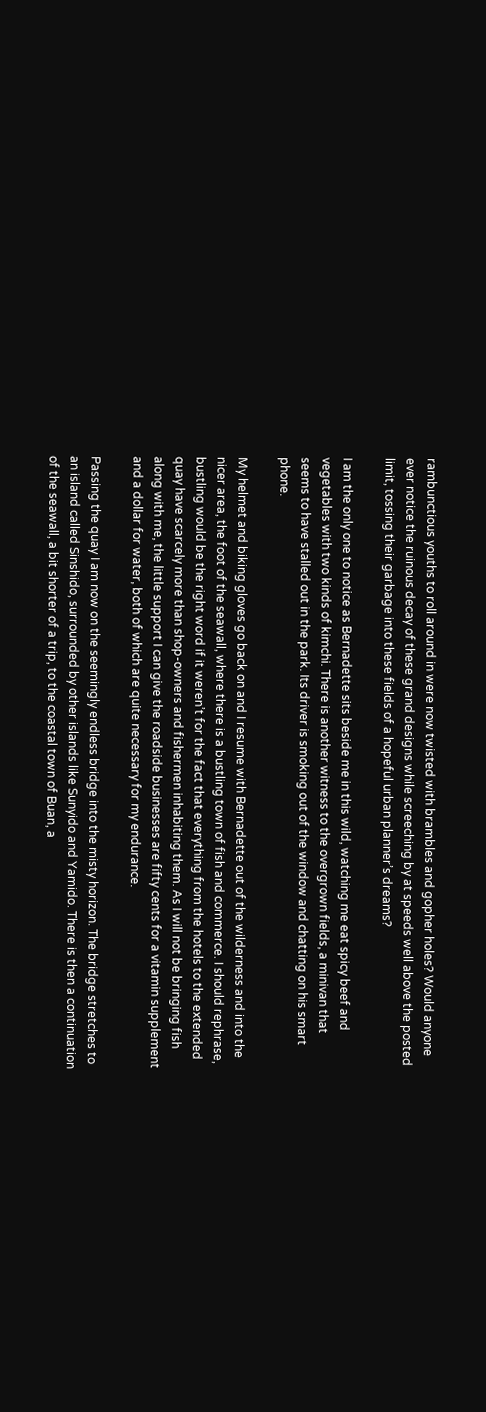rambunctious youths to roll around in were now twisted with brambles and gopher holes? Would anyone ever notice the ruinous decay of these grand designs while screeching by at speeds well above the posted limit, tossing their garbage into these fields of a hopeful urban planner’s dreams?

I am the only one to notice as Bernadette sits beside me in this wild, watching me eat spicy beef and vegetables with two kinds of kimchi. There is another witness to the overgrown fields, a minivan that seems to have stalled out in the park. Its driver is smoking out of the window and chatting on his smart phone.

My helmet and biking gloves go back on and I resume with Bernadette out of the wilderness and into the nicer area, the foot of the seawall, where there is a bustling town of fish and commerce. I should rephrase, bustling would be the right word if it weren’t for the fact that everything from the hotels to the extended quay have scarcely more than shop-owners and fishermen inhabiting them. As I will not be bringing fish along with me, the little support I can give the roadside businesses are fifty cents for a vitamin supplement and a dollar for water, both of which are quite necessary for my endurance.

Passing the quay I am now on the seemingly endless bridge into the misty horizon. The bridge stretches to an island called Sinshido, surrounded by other islands like Sunyido and Yamido. There is then a continuation of the seawall, a bit shorter of a trip, to the coastal town of Buan, a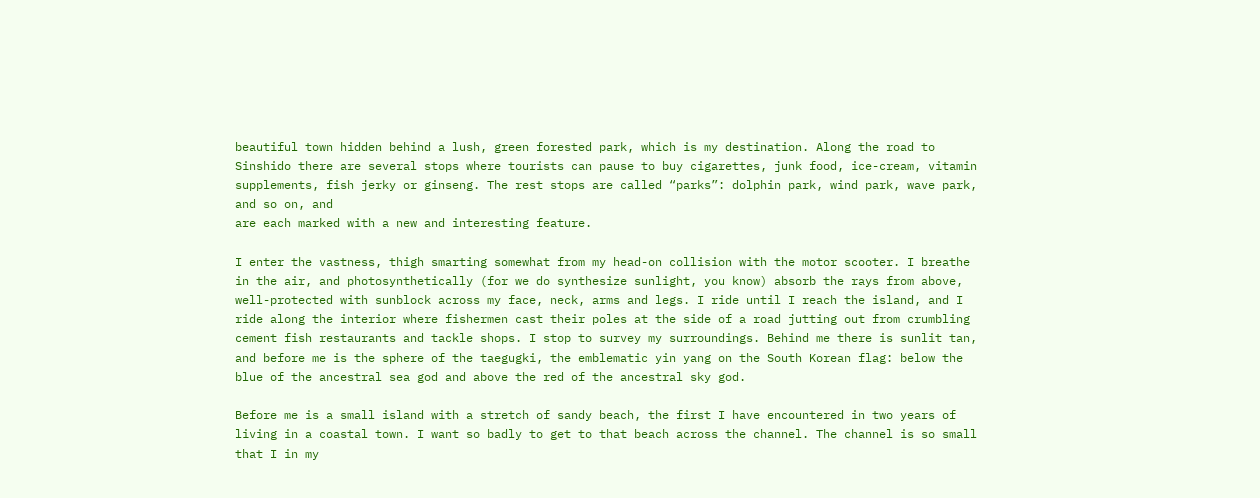beautiful town hidden behind a lush, green forested park, which is my destination. Along the road to Sinshido there are several stops where tourists can pause to buy cigarettes, junk food, ice-cream, vitamin supplements, fish jerky or ginseng. The rest stops are called “parks”: dolphin park, wind park, wave park, and so on, and
are each marked with a new and interesting feature.

I enter the vastness, thigh smarting somewhat from my head-on collision with the motor scooter. I breathe in the air, and photosynthetically (for we do synthesize sunlight, you know) absorb the rays from above, well-protected with sunblock across my face, neck, arms and legs. I ride until I reach the island, and I ride along the interior where fishermen cast their poles at the side of a road jutting out from crumbling cement fish restaurants and tackle shops. I stop to survey my surroundings. Behind me there is sunlit tan, and before me is the sphere of the taegugki, the emblematic yin yang on the South Korean flag: below the blue of the ancestral sea god and above the red of the ancestral sky god.

Before me is a small island with a stretch of sandy beach, the first I have encountered in two years of living in a coastal town. I want so badly to get to that beach across the channel. The channel is so small that I in my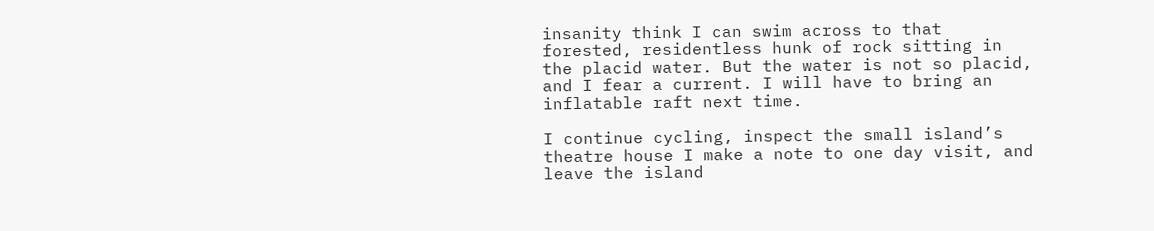insanity think I can swim across to that forested, residentless hunk of rock sitting in the placid water. But the water is not so placid, and I fear a current. I will have to bring an inflatable raft next time.

I continue cycling, inspect the small island’s theatre house I make a note to one day visit, and leave the island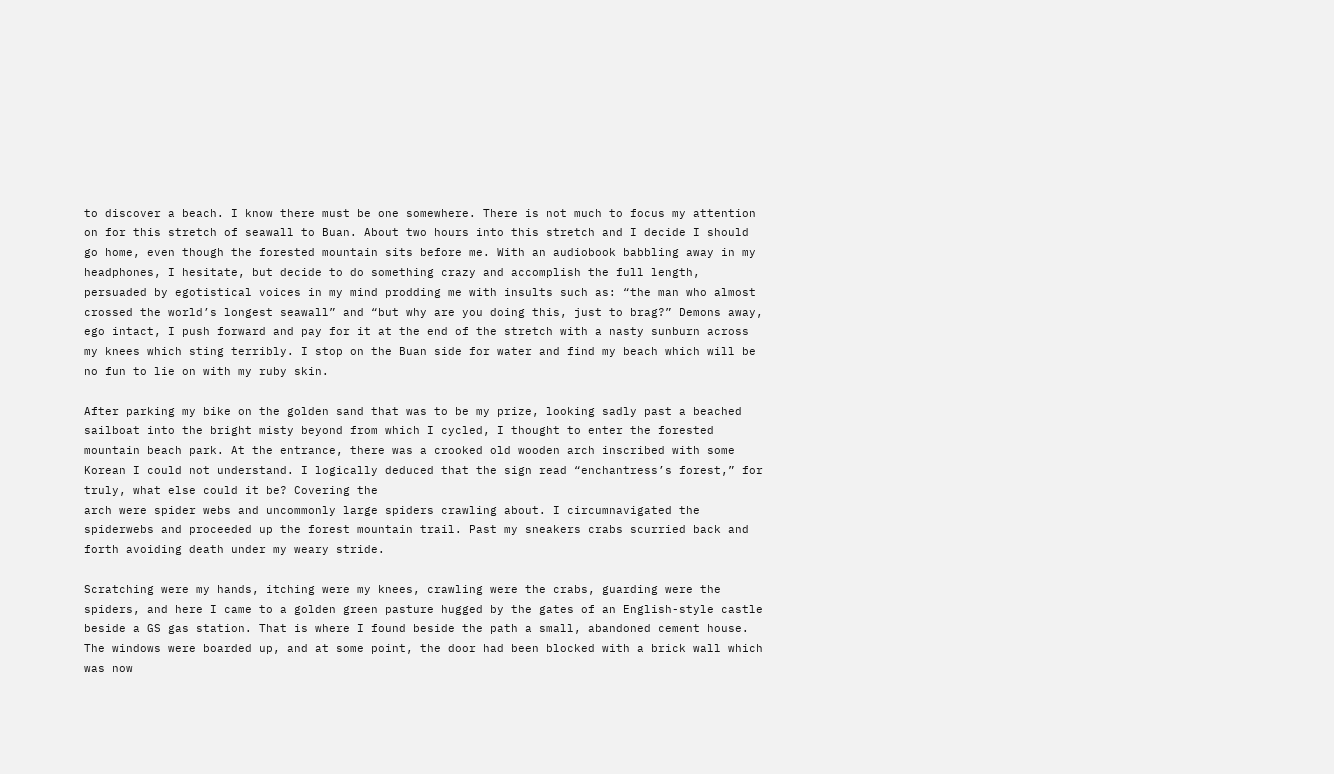to discover a beach. I know there must be one somewhere. There is not much to focus my attention on for this stretch of seawall to Buan. About two hours into this stretch and I decide I should go home, even though the forested mountain sits before me. With an audiobook babbling away in my headphones, I hesitate, but decide to do something crazy and accomplish the full length, persuaded by egotistical voices in my mind prodding me with insults such as: “the man who almost crossed the world’s longest seawall” and “but why are you doing this, just to brag?” Demons away, ego intact, I push forward and pay for it at the end of the stretch with a nasty sunburn across my knees which sting terribly. I stop on the Buan side for water and find my beach which will be no fun to lie on with my ruby skin.

After parking my bike on the golden sand that was to be my prize, looking sadly past a beached sailboat into the bright misty beyond from which I cycled, I thought to enter the forested mountain beach park. At the entrance, there was a crooked old wooden arch inscribed with some Korean I could not understand. I logically deduced that the sign read “enchantress’s forest,” for truly, what else could it be? Covering the
arch were spider webs and uncommonly large spiders crawling about. I circumnavigated the spiderwebs and proceeded up the forest mountain trail. Past my sneakers crabs scurried back and forth avoiding death under my weary stride.

Scratching were my hands, itching were my knees, crawling were the crabs, guarding were the spiders, and here I came to a golden green pasture hugged by the gates of an English-style castle beside a GS gas station. That is where I found beside the path a small, abandoned cement house. The windows were boarded up, and at some point, the door had been blocked with a brick wall which was now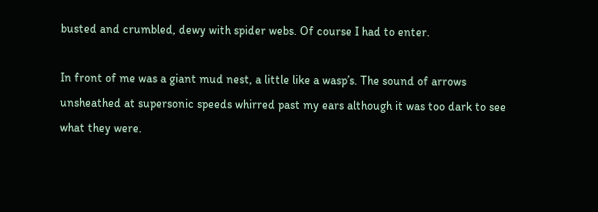busted and crumbled, dewy with spider webs. Of course I had to enter.

In front of me was a giant mud nest, a little like a wasp’s. The sound of arrows unsheathed at supersonic speeds whirred past my ears although it was too dark to see what they were.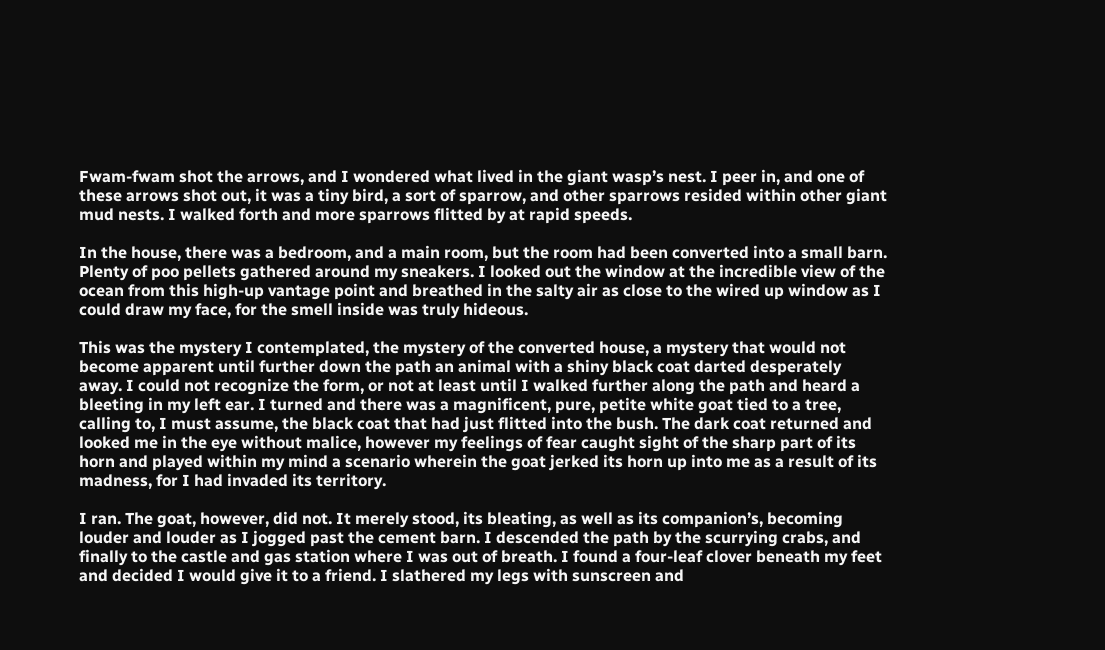Fwam-fwam shot the arrows, and I wondered what lived in the giant wasp’s nest. I peer in, and one of these arrows shot out, it was a tiny bird, a sort of sparrow, and other sparrows resided within other giant mud nests. I walked forth and more sparrows flitted by at rapid speeds.

In the house, there was a bedroom, and a main room, but the room had been converted into a small barn. Plenty of poo pellets gathered around my sneakers. I looked out the window at the incredible view of the ocean from this high-up vantage point and breathed in the salty air as close to the wired up window as I could draw my face, for the smell inside was truly hideous.

This was the mystery I contemplated, the mystery of the converted house, a mystery that would not become apparent until further down the path an animal with a shiny black coat darted desperately away. I could not recognize the form, or not at least until I walked further along the path and heard a bleeting in my left ear. I turned and there was a magnificent, pure, petite white goat tied to a tree, calling to, I must assume, the black coat that had just flitted into the bush. The dark coat returned and looked me in the eye without malice, however my feelings of fear caught sight of the sharp part of its horn and played within my mind a scenario wherein the goat jerked its horn up into me as a result of its madness, for I had invaded its territory.

I ran. The goat, however, did not. It merely stood, its bleating, as well as its companion’s, becoming louder and louder as I jogged past the cement barn. I descended the path by the scurrying crabs, and finally to the castle and gas station where I was out of breath. I found a four-leaf clover beneath my feet and decided I would give it to a friend. I slathered my legs with sunscreen and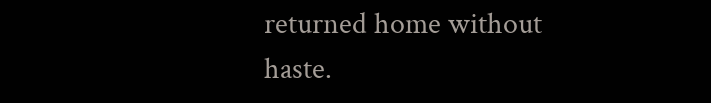returned home without haste.